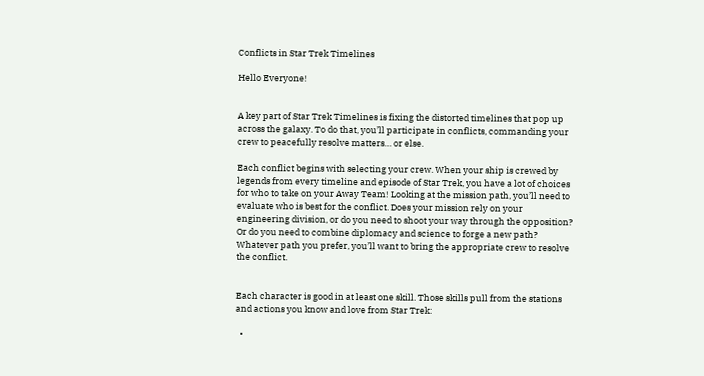Conflicts in Star Trek Timelines

Hello Everyone!


A key part of Star Trek Timelines is fixing the distorted timelines that pop up across the galaxy. To do that, you’ll participate in conflicts, commanding your crew to peacefully resolve matters… or else.

Each conflict begins with selecting your crew. When your ship is crewed by legends from every timeline and episode of Star Trek, you have a lot of choices for who to take on your Away Team! Looking at the mission path, you’ll need to evaluate who is best for the conflict. Does your mission rely on your engineering division, or do you need to shoot your way through the opposition? Or do you need to combine diplomacy and science to forge a new path? Whatever path you prefer, you’ll want to bring the appropriate crew to resolve the conflict.


Each character is good in at least one skill. Those skills pull from the stations and actions you know and love from Star Trek:

  •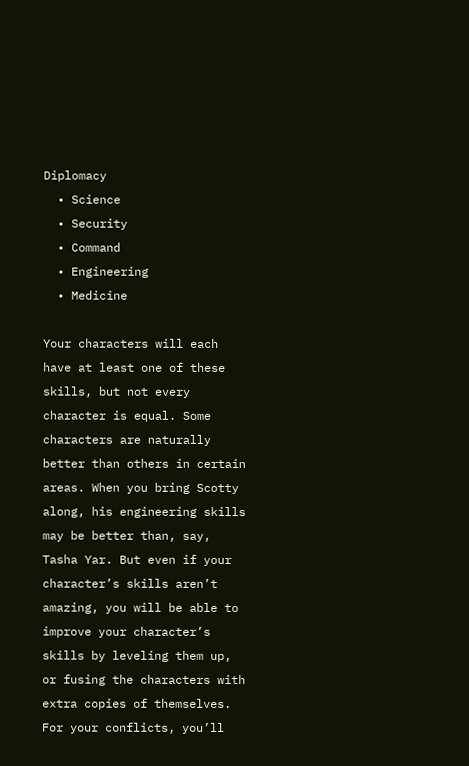Diplomacy
  • Science
  • Security
  • Command
  • Engineering
  • Medicine

Your characters will each have at least one of these skills, but not every character is equal. Some characters are naturally better than others in certain areas. When you bring Scotty along, his engineering skills may be better than, say, Tasha Yar. But even if your character’s skills aren’t amazing, you will be able to improve your character’s skills by leveling them up, or fusing the characters with extra copies of themselves. For your conflicts, you’ll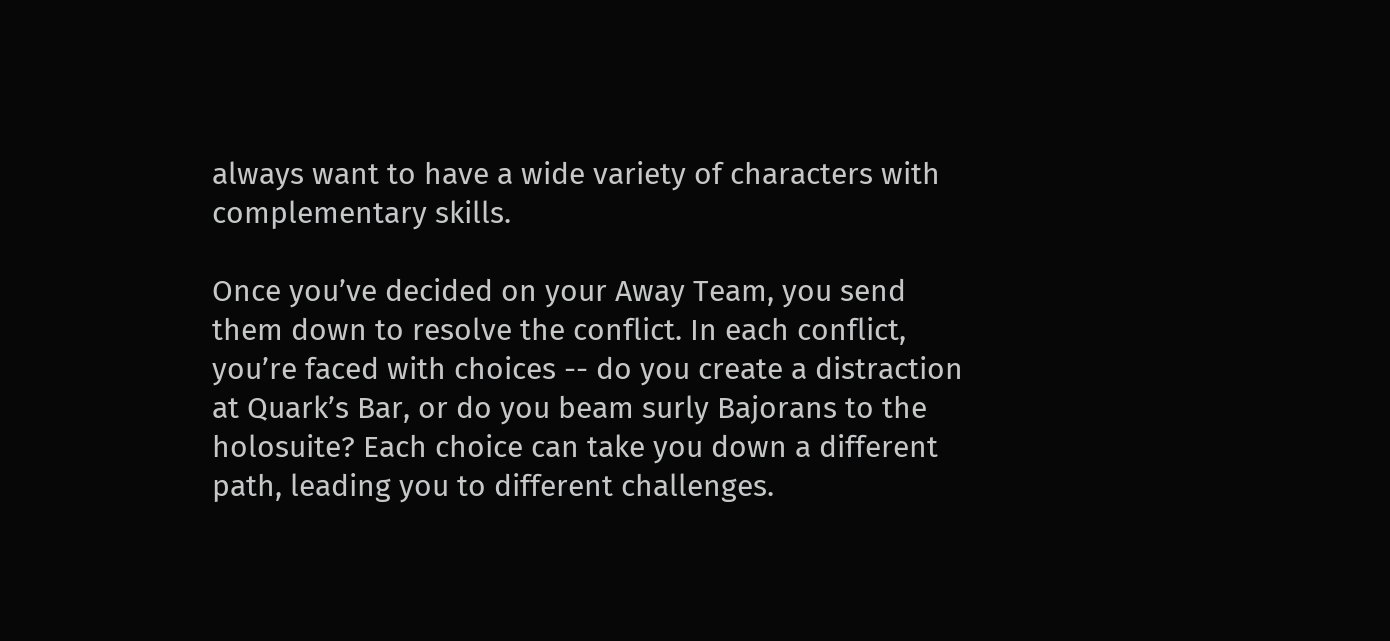always want to have a wide variety of characters with complementary skills.

Once you’ve decided on your Away Team, you send them down to resolve the conflict. In each conflict, you’re faced with choices -- do you create a distraction at Quark’s Bar, or do you beam surly Bajorans to the holosuite? Each choice can take you down a different path, leading you to different challenges.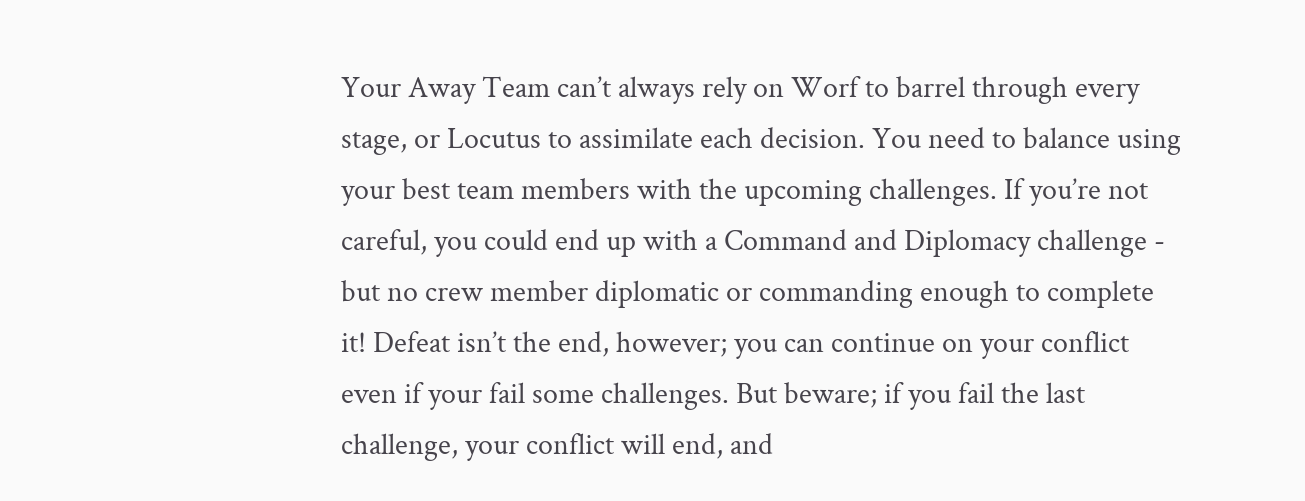Your Away Team can’t always rely on Worf to barrel through every stage, or Locutus to assimilate each decision. You need to balance using your best team members with the upcoming challenges. If you’re not careful, you could end up with a Command and Diplomacy challenge - but no crew member diplomatic or commanding enough to complete it! Defeat isn’t the end, however; you can continue on your conflict even if your fail some challenges. But beware; if you fail the last challenge, your conflict will end, and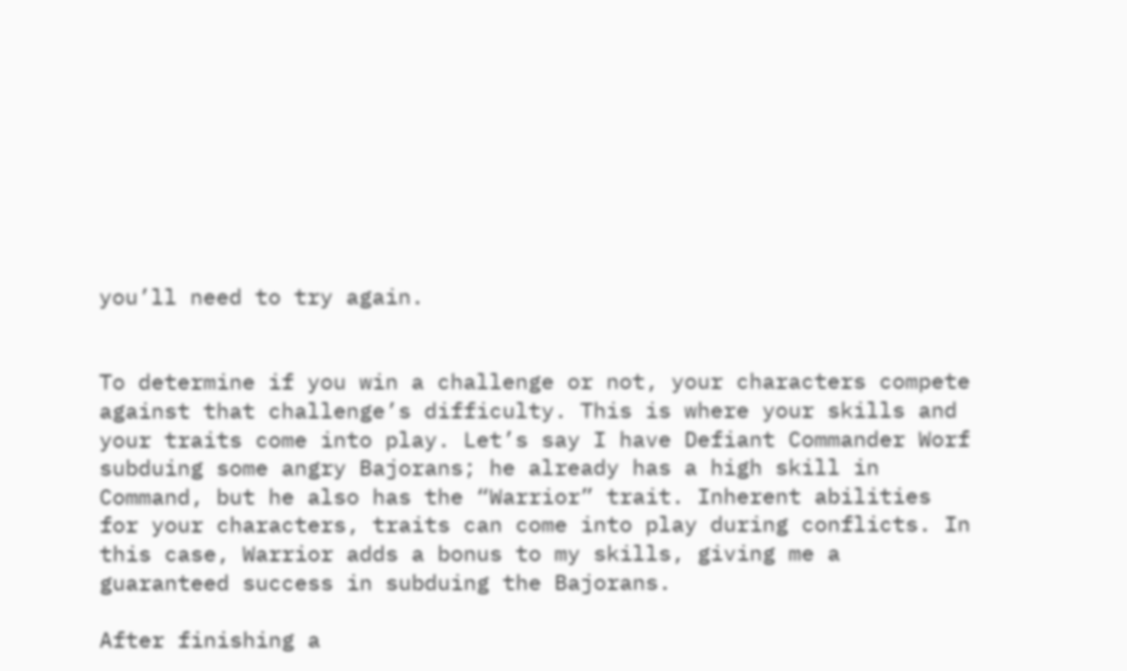you’ll need to try again.


To determine if you win a challenge or not, your characters compete against that challenge’s difficulty. This is where your skills and your traits come into play. Let’s say I have Defiant Commander Worf subduing some angry Bajorans; he already has a high skill in Command, but he also has the “Warrior” trait. Inherent abilities for your characters, traits can come into play during conflicts. In this case, Warrior adds a bonus to my skills, giving me a guaranteed success in subduing the Bajorans.

After finishing a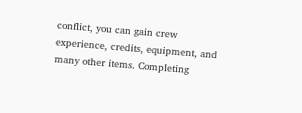conflict, you can gain crew experience, credits, equipment, and many other items. Completing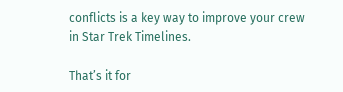conflicts is a key way to improve your crew in Star Trek Timelines.

That’s it for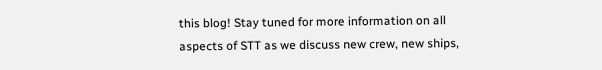this blog! Stay tuned for more information on all aspects of STT as we discuss new crew, new ships,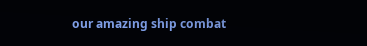our amazing ship combat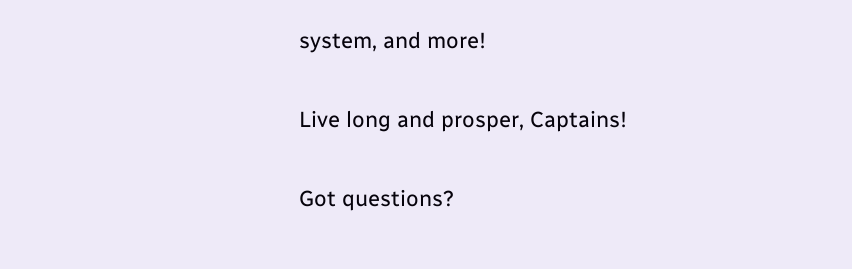system, and more!


Live long and prosper, Captains!


Got questions?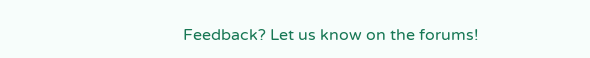Feedback? Let us know on the forums!